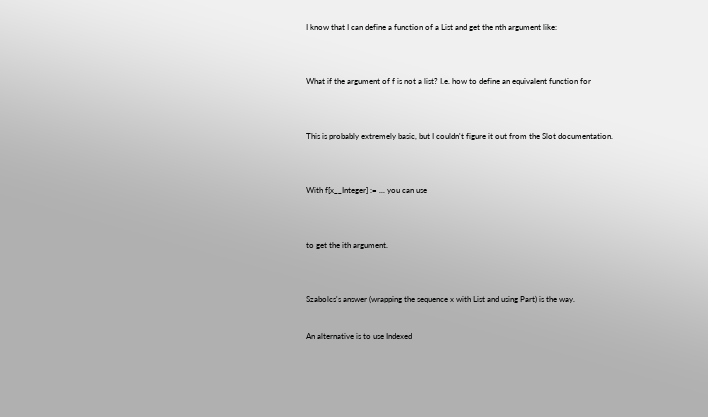I know that I can define a function of a List and get the nth argument like:


What if the argument of f is not a list? I.e. how to define an equivalent function for


This is probably extremely basic, but I couldn't figure it out from the Slot documentation.


With f[x__Integer] := ... you can use


to get the ith argument.


Szabolcs's answer (wrapping the sequence x with List and using Part) is the way.

An alternative is to use Indexed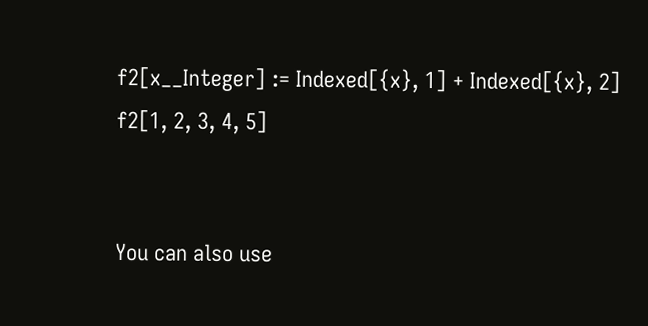f2[x__Integer] := Indexed[{x}, 1] + Indexed[{x}, 2]
f2[1, 2, 3, 4, 5]


You can also use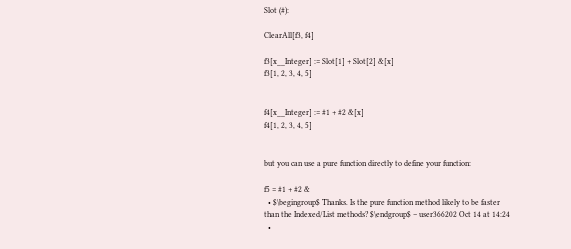Slot (#):

ClearAll[f3, f4]

f3[x__Integer] := Slot[1] + Slot[2] &[x]
f3[1, 2, 3, 4, 5]


f4[x__Integer] := #1 + #2 &[x]
f4[1, 2, 3, 4, 5]


but you can use a pure function directly to define your function:

f5 = #1 + #2 &
  • $\begingroup$ Thanks. Is the pure function method likely to be faster than the Indexed/List methods? $\endgroup$ – user366202 Oct 14 at 14:24
  •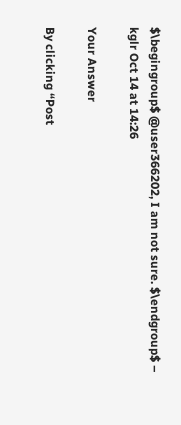$\begingroup$ @user366202, I am not sure. $\endgroup$ – kglr Oct 14 at 14:26

Your Answer

By clicking “Post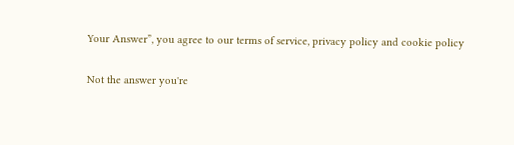Your Answer”, you agree to our terms of service, privacy policy and cookie policy

Not the answer you're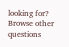looking for? Browse other questions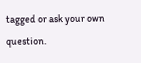tagged or ask your own question.